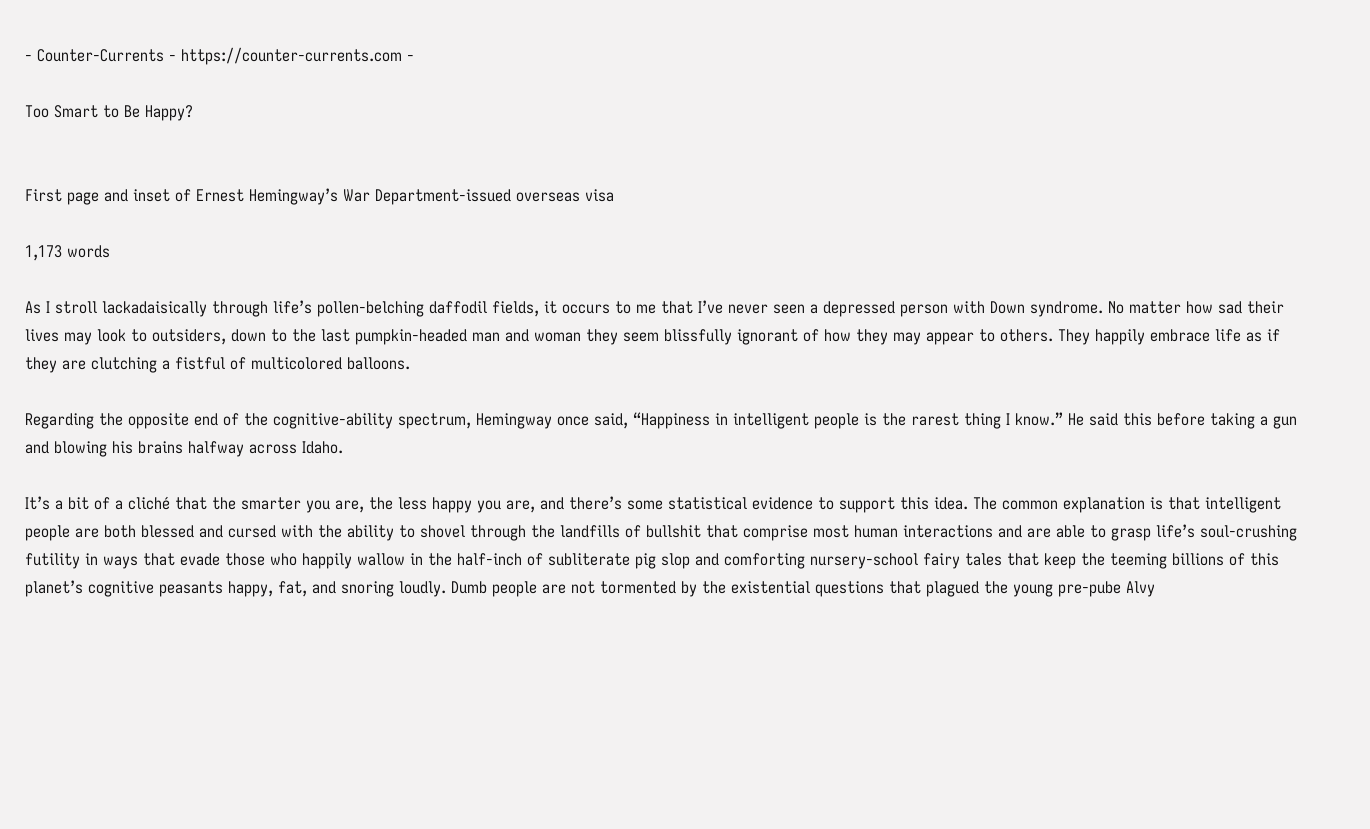- Counter-Currents - https://counter-currents.com -

Too Smart to Be Happy?


First page and inset of Ernest Hemingway’s War Department-issued overseas visa

1,173 words

As I stroll lackadaisically through life’s pollen-belching daffodil fields, it occurs to me that I’ve never seen a depressed person with Down syndrome. No matter how sad their lives may look to outsiders, down to the last pumpkin-headed man and woman they seem blissfully ignorant of how they may appear to others. They happily embrace life as if they are clutching a fistful of multicolored balloons.

Regarding the opposite end of the cognitive-ability spectrum, Hemingway once said, “Happiness in intelligent people is the rarest thing I know.” He said this before taking a gun and blowing his brains halfway across Idaho.

It’s a bit of a cliché that the smarter you are, the less happy you are, and there’s some statistical evidence to support this idea. The common explanation is that intelligent people are both blessed and cursed with the ability to shovel through the landfills of bullshit that comprise most human interactions and are able to grasp life’s soul-crushing futility in ways that evade those who happily wallow in the half-inch of subliterate pig slop and comforting nursery-school fairy tales that keep the teeming billions of this planet’s cognitive peasants happy, fat, and snoring loudly. Dumb people are not tormented by the existential questions that plagued the young pre-pube Alvy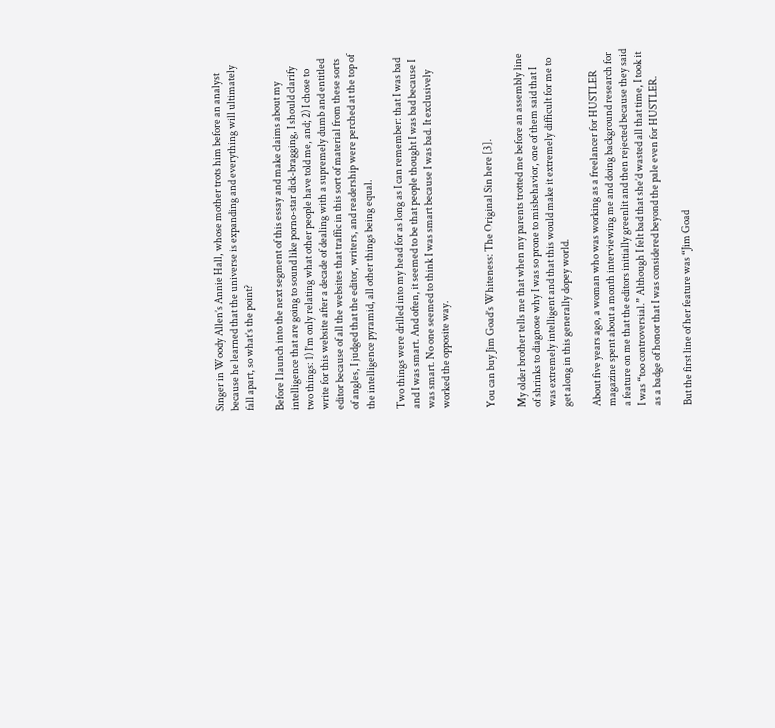Singer in Woody Allen’s Annie Hall, whose mother trots him before an analyst because he learned that the universe is expanding and everything will ultimately fall apart, so what’s the point?

Before I launch into the next segment of this essay and make claims about my intelligence that are going to sound like porno-star dick-bragging, I should clarify two things: 1) I’m only relating what other people have told me, and; 2) I chose to write for this website after a decade of dealing with a supremely dumb and entitled editor because of all the websites that traffic in this sort of material from these sorts of angles, I judged that the editor, writers, and readership were perched at the top of the intelligence pyramid, all other things being equal.

Two things were drilled into my head for as long as I can remember: that I was bad and I was smart. And often, it seemed to be that people thought I was bad because I was smart. No one seemed to think I was smart because I was bad. It exclusively worked the opposite way.


You can buy Jim Goad’s Whiteness: The Original Sin here [3].

My older brother tells me that when my parents trotted me before an assembly line of shrinks to diagnose why I was so prone to misbehavior, one of them said that I was extremely intelligent and that this would make it extremely difficult for me to get along in this generally dopey world.

About five years ago, a woman who was working as a freelancer for HUSTLER magazine spent about a month interviewing me and doing background research for a feature on me that the editors initially greenlit and then rejected because they said I was “too controversial.” Although I felt bad that she’d wasted all that time, I took it as a badge of honor that I was considered beyond the pale even for HUSTLER.

But the first line of her feature was “Jim Goad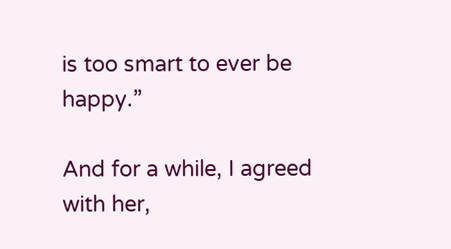is too smart to ever be happy.”

And for a while, I agreed with her,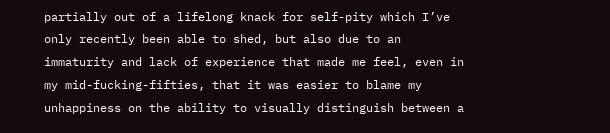partially out of a lifelong knack for self-pity which I’ve only recently been able to shed, but also due to an immaturity and lack of experience that made me feel, even in my mid-fucking-fifties, that it was easier to blame my unhappiness on the ability to visually distinguish between a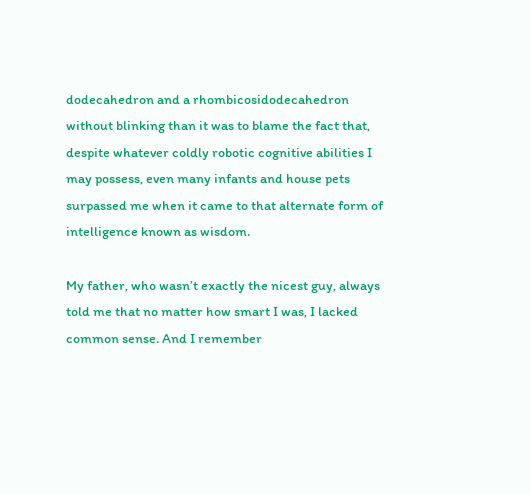dodecahedron and a rhombicosidodecahedron without blinking than it was to blame the fact that, despite whatever coldly robotic cognitive abilities I may possess, even many infants and house pets surpassed me when it came to that alternate form of intelligence known as wisdom.

My father, who wasn’t exactly the nicest guy, always told me that no matter how smart I was, I lacked common sense. And I remember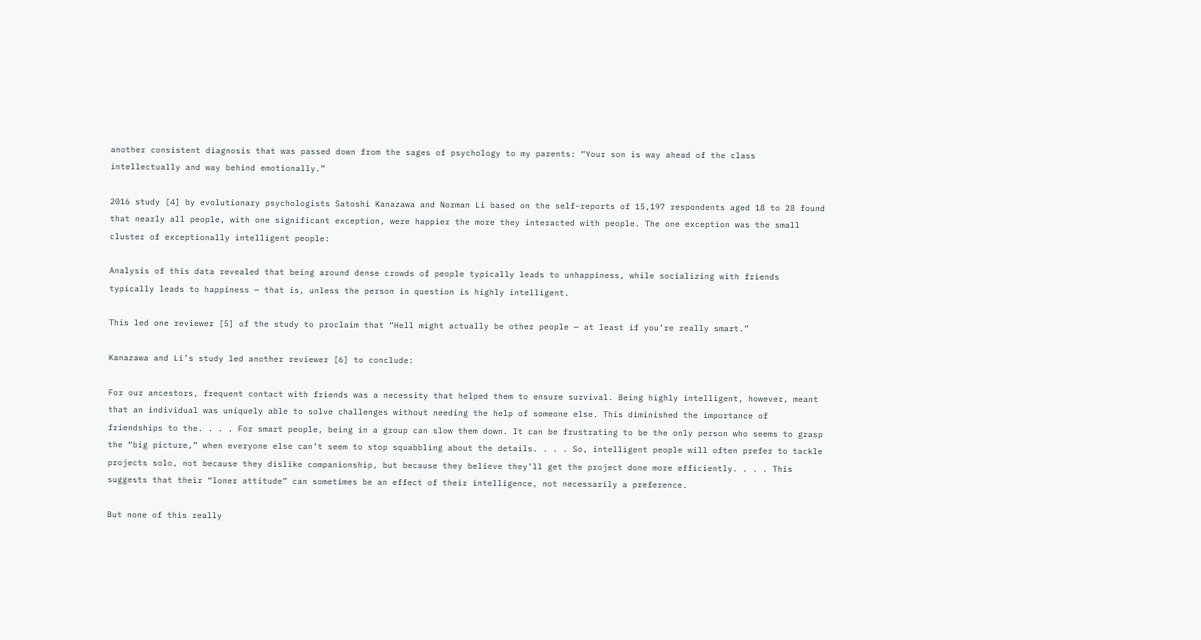another consistent diagnosis that was passed down from the sages of psychology to my parents: “Your son is way ahead of the class intellectually and way behind emotionally.”

2016 study [4] by evolutionary psychologists Satoshi Kanazawa and Norman Li based on the self-reports of 15,197 respondents aged 18 to 28 found that nearly all people, with one significant exception, were happier the more they interacted with people. The one exception was the small cluster of exceptionally intelligent people:

Analysis of this data revealed that being around dense crowds of people typically leads to unhappiness, while socializing with friends typically leads to happiness — that is, unless the person in question is highly intelligent.

This led one reviewer [5] of the study to proclaim that “Hell might actually be other people — at least if you’re really smart.”

Kanazawa and Li’s study led another reviewer [6] to conclude:

For our ancestors, frequent contact with friends was a necessity that helped them to ensure survival. Being highly intelligent, however, meant that an individual was uniquely able to solve challenges without needing the help of someone else. This diminished the importance of friendships to the. . . . For smart people, being in a group can slow them down. It can be frustrating to be the only person who seems to grasp the “big picture,” when everyone else can’t seem to stop squabbling about the details. . . . So, intelligent people will often prefer to tackle projects solo, not because they dislike companionship, but because they believe they’ll get the project done more efficiently. . . . This suggests that their “loner attitude” can sometimes be an effect of their intelligence, not necessarily a preference.

But none of this really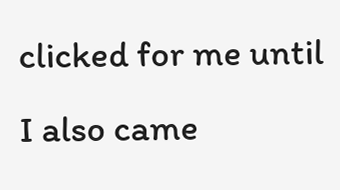clicked for me until I also came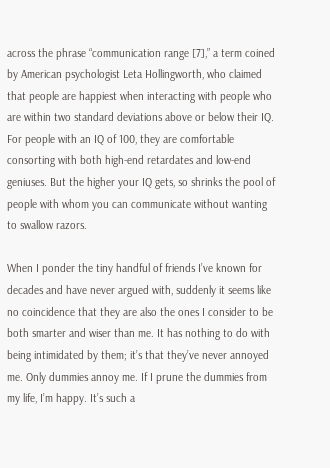across the phrase “communication range [7],” a term coined by American psychologist Leta Hollingworth, who claimed that people are happiest when interacting with people who are within two standard deviations above or below their IQ. For people with an IQ of 100, they are comfortable consorting with both high-end retardates and low-end geniuses. But the higher your IQ gets, so shrinks the pool of people with whom you can communicate without wanting to swallow razors.

When I ponder the tiny handful of friends I’ve known for decades and have never argued with, suddenly it seems like no coincidence that they are also the ones I consider to be both smarter and wiser than me. It has nothing to do with being intimidated by them; it’s that they’ve never annoyed me. Only dummies annoy me. If I prune the dummies from my life, I’m happy. It’s such a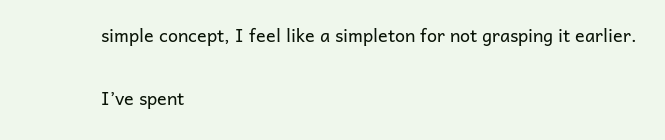simple concept, I feel like a simpleton for not grasping it earlier.

I’ve spent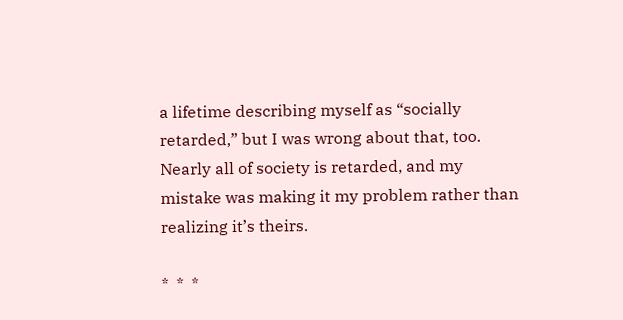a lifetime describing myself as “socially retarded,” but I was wrong about that, too. Nearly all of society is retarded, and my mistake was making it my problem rather than realizing it’s theirs.

*  *  *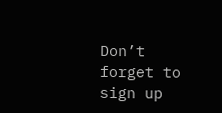Don’t forget to sign up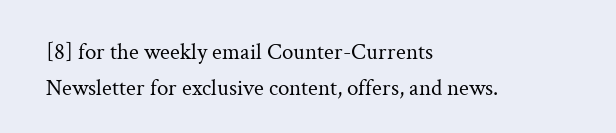[8] for the weekly email Counter-Currents Newsletter for exclusive content, offers, and news.